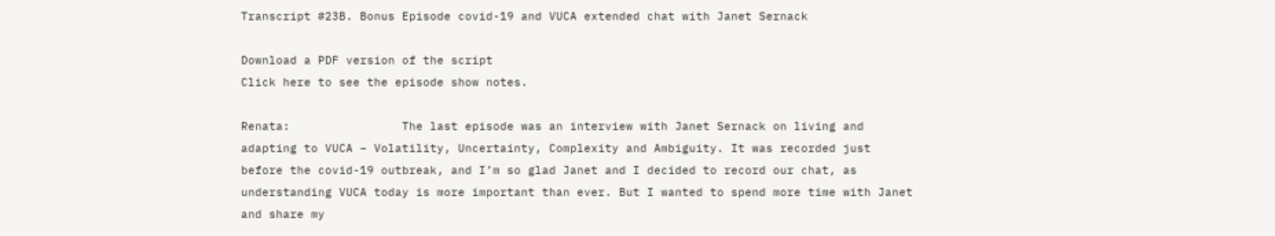Transcript #23B. Bonus Episode covid-19 and VUCA extended chat with Janet Sernack

Download a PDF version of the script
Click here to see the episode show notes.

Renata:                The last episode was an interview with Janet Sernack on living and adapting to VUCA – Volatility, Uncertainty, Complexity and Ambiguity. It was recorded just before the covid-19 outbreak, and I’m so glad Janet and I decided to record our chat, as understanding VUCA today is more important than ever. But I wanted to spend more time with Janet and share my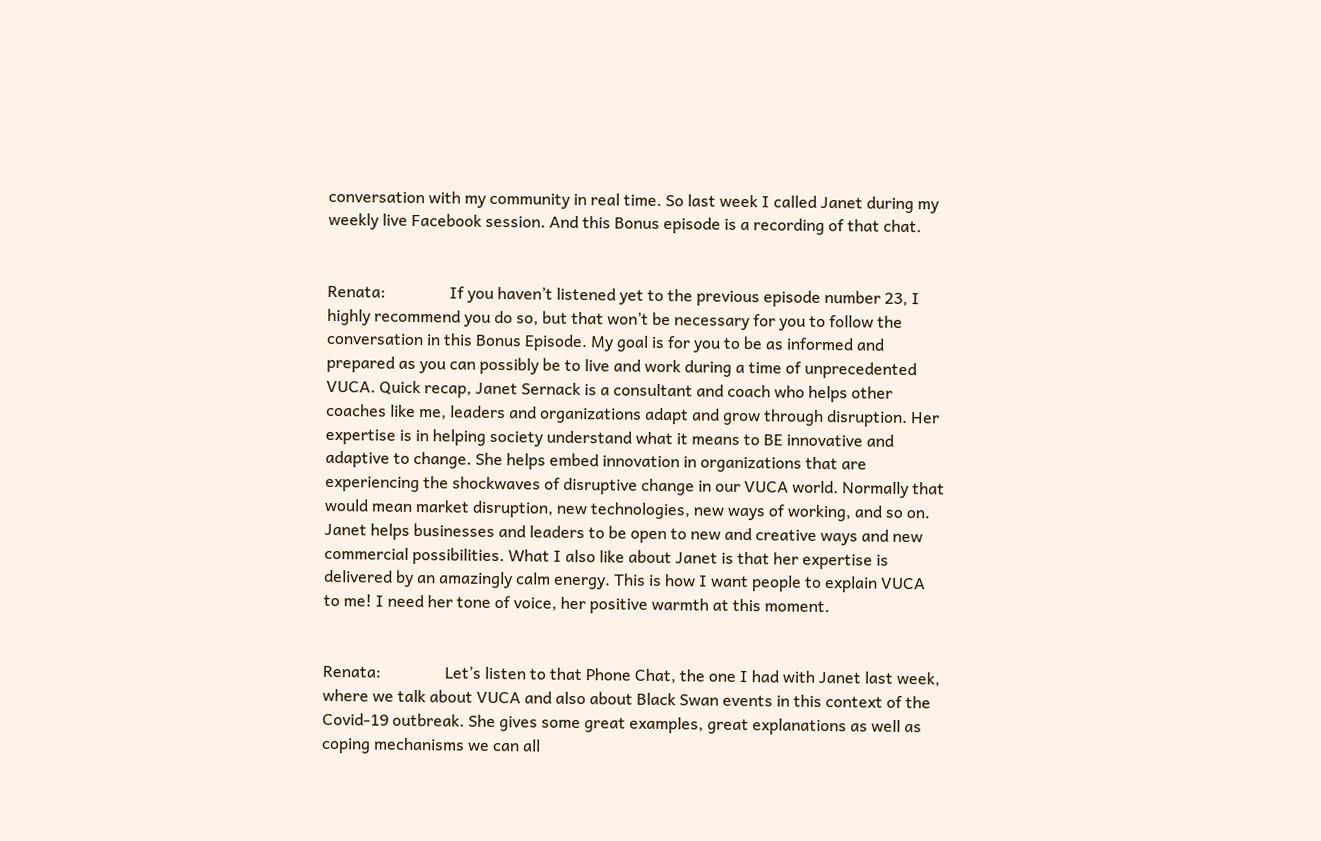conversation with my community in real time. So last week I called Janet during my weekly live Facebook session. And this Bonus episode is a recording of that chat.


Renata:                If you haven’t listened yet to the previous episode number 23, I highly recommend you do so, but that won’t be necessary for you to follow the conversation in this Bonus Episode. My goal is for you to be as informed and prepared as you can possibly be to live and work during a time of unprecedented VUCA. Quick recap, Janet Sernack is a consultant and coach who helps other coaches like me, leaders and organizations adapt and grow through disruption. Her expertise is in helping society understand what it means to BE innovative and adaptive to change. She helps embed innovation in organizations that are experiencing the shockwaves of disruptive change in our VUCA world. Normally that would mean market disruption, new technologies, new ways of working, and so on. Janet helps businesses and leaders to be open to new and creative ways and new commercial possibilities. What I also like about Janet is that her expertise is delivered by an amazingly calm energy. This is how I want people to explain VUCA to me! I need her tone of voice, her positive warmth at this moment.


Renata:                Let’s listen to that Phone Chat, the one I had with Janet last week, where we talk about VUCA and also about Black Swan events in this context of the Covid-19 outbreak. She gives some great examples, great explanations as well as coping mechanisms we can all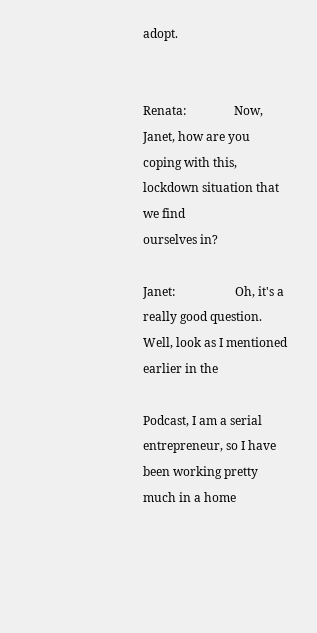adopt.


Renata:                Now, Janet, how are you coping with this, lockdown situation that we find                                             ourselves in?

Janet:                    Oh, it's a really good question. Well, look as I mentioned earlier in the

Podcast, I am a serial entrepreneur, so I have been working pretty much in a home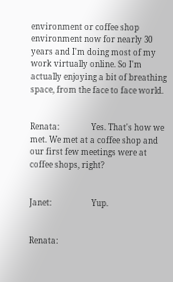environment or coffee shop environment now for nearly 30 years and I'm doing most of my work virtually online. So I'm actually enjoying a bit of breathing space, from the face to face world.


Renata:                Yes. That's how we met. We met at a coffee shop and our first few meetings were at coffee shops, right?


Janet:                    Yup.


Renata: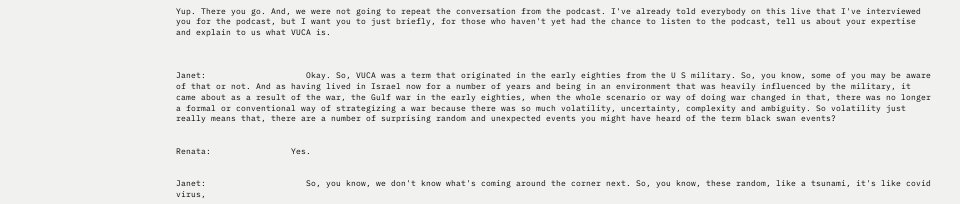Yup. There you go. And, we were not going to repeat the conversation from the podcast. I've already told everybody on this live that I've interviewed you for the podcast, but I want you to just briefly, for those who haven't yet had the chance to listen to the podcast, tell us about your expertise and explain to us what VUCA is.



Janet:                    Okay. So, VUCA was a term that originated in the early eighties from the U S military. So, you know, some of you may be aware of that or not. And as having lived in Israel now for a number of years and being in an environment that was heavily influenced by the military, it came about as a result of the war, the Gulf war in the early eighties, when the whole scenario or way of doing war changed in that, there was no longer a formal or conventional way of strategizing a war because there was so much volatility, uncertainty, complexity and ambiguity. So volatility just really means that, there are a number of surprising random and unexpected events you might have heard of the term black swan events?


Renata:                Yes.


Janet:                    So, you know, we don't know what's coming around the corner next. So, you know, these random, like a tsunami, it's like covid virus,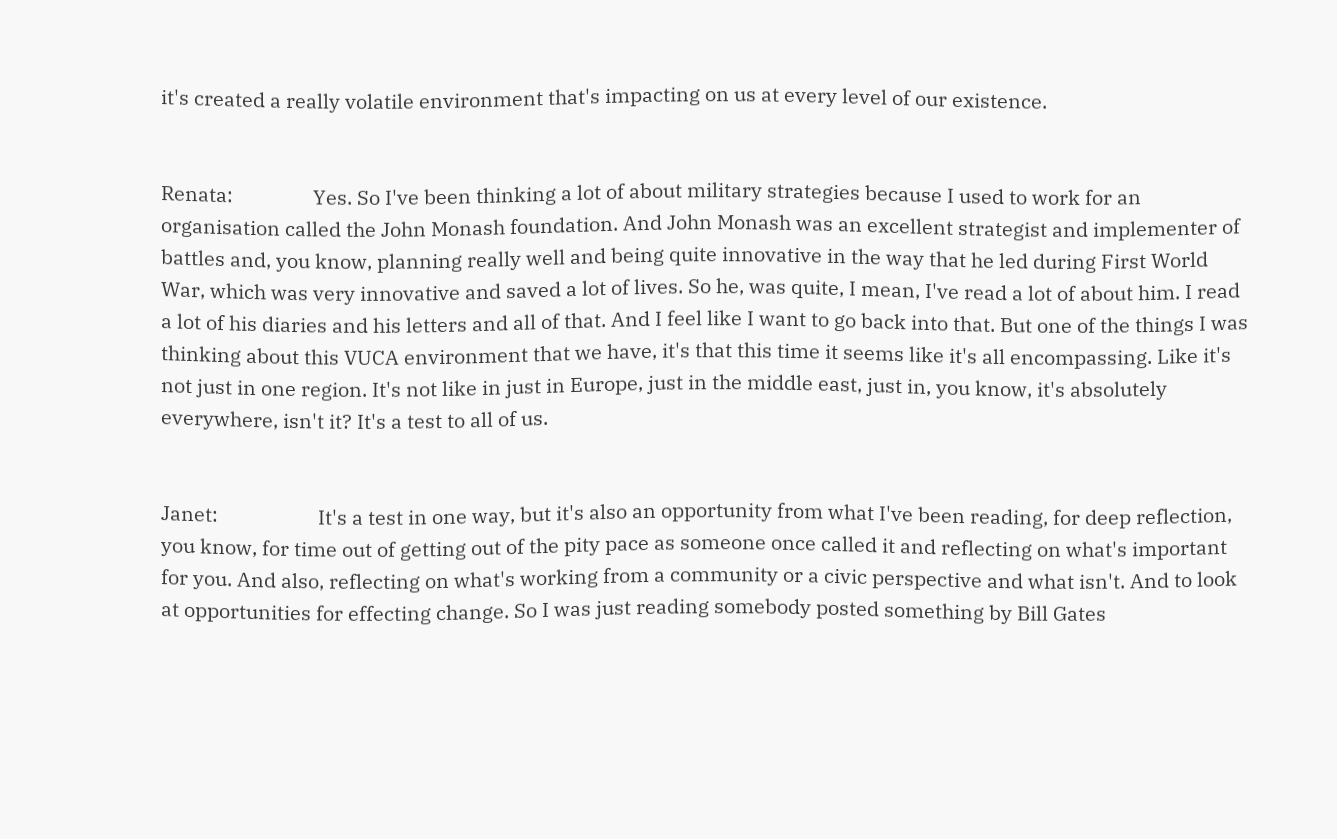it's created a really volatile environment that's impacting on us at every level of our existence.


Renata:                Yes. So I've been thinking a lot of about military strategies because I used to work for an organisation called the John Monash foundation. And John Monash was an excellent strategist and implementer of battles and, you know, planning really well and being quite innovative in the way that he led during First World War, which was very innovative and saved a lot of lives. So he, was quite, I mean, I've read a lot of about him. I read a lot of his diaries and his letters and all of that. And I feel like I want to go back into that. But one of the things I was thinking about this VUCA environment that we have, it's that this time it seems like it's all encompassing. Like it's not just in one region. It's not like in just in Europe, just in the middle east, just in, you know, it's absolutely everywhere, isn't it? It's a test to all of us.


Janet:                    It's a test in one way, but it's also an opportunity from what I've been reading, for deep reflection, you know, for time out of getting out of the pity pace as someone once called it and reflecting on what's important for you. And also, reflecting on what's working from a community or a civic perspective and what isn't. And to look at opportunities for effecting change. So I was just reading somebody posted something by Bill Gates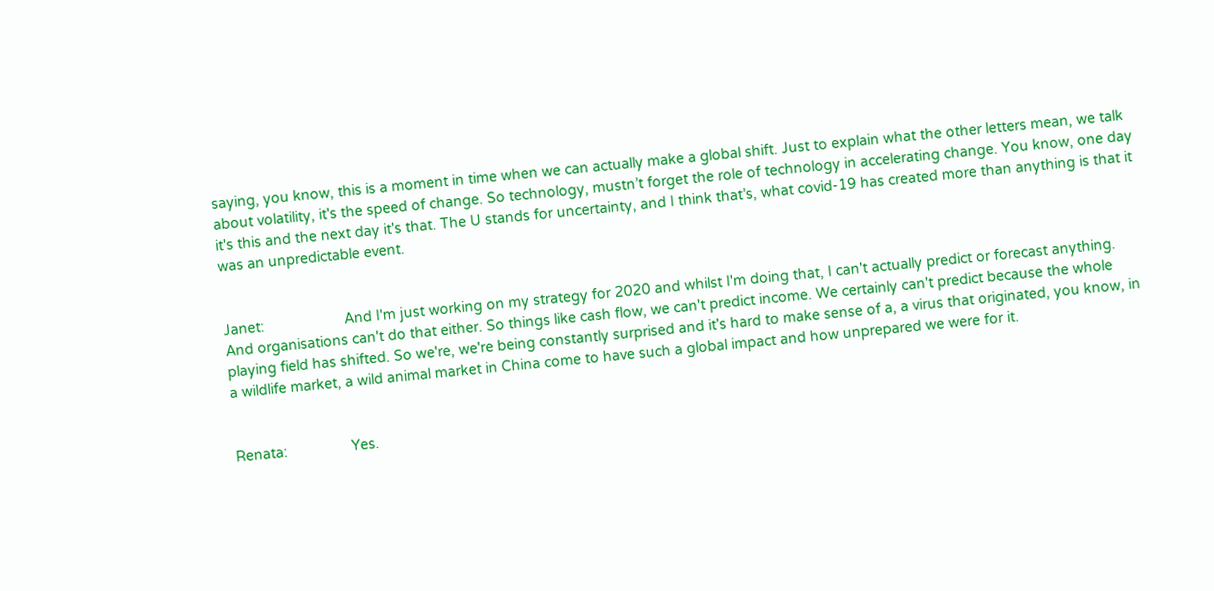saying, you know, this is a moment in time when we can actually make a global shift. Just to explain what the other letters mean, we talk about volatility, it's the speed of change. So technology, mustn’t forget the role of technology in accelerating change. You know, one day it's this and the next day it's that. The U stands for uncertainty, and I think that’s, what covid-19 has created more than anything is that it was an unpredictable event.


Janet:                    And I'm just working on my strategy for 2020 and whilst I'm doing that, I can't actually predict or forecast anything. And organisations can't do that either. So things like cash flow, we can't predict income. We certainly can't predict because the whole playing field has shifted. So we're, we're being constantly surprised and it's hard to make sense of a, a virus that originated, you know, in a wildlife market, a wild animal market in China come to have such a global impact and how unprepared we were for it.


Renata:                Yes.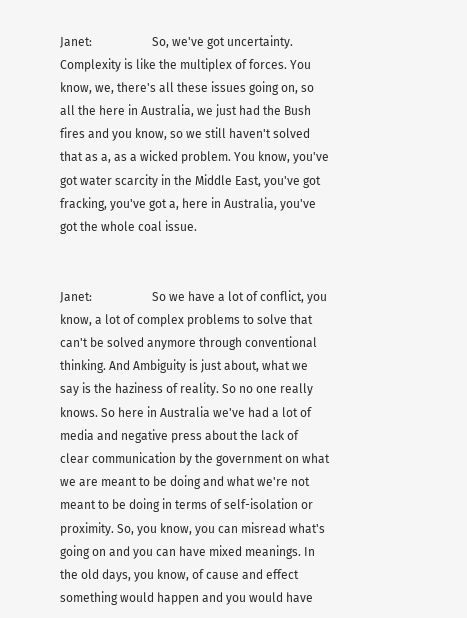Janet:                    So, we've got uncertainty. Complexity is like the multiplex of forces. You know, we, there's all these issues going on, so all the here in Australia, we just had the Bush fires and you know, so we still haven't solved that as a, as a wicked problem. You know, you've got water scarcity in the Middle East, you've got fracking, you've got a, here in Australia, you've got the whole coal issue.


Janet:                    So we have a lot of conflict, you know, a lot of complex problems to solve that can't be solved anymore through conventional thinking. And Ambiguity is just about, what we say is the haziness of reality. So no one really knows. So here in Australia we've had a lot of media and negative press about the lack of clear communication by the government on what we are meant to be doing and what we're not meant to be doing in terms of self-isolation or proximity. So, you know, you can misread what's going on and you can have mixed meanings. In the old days, you know, of cause and effect something would happen and you would have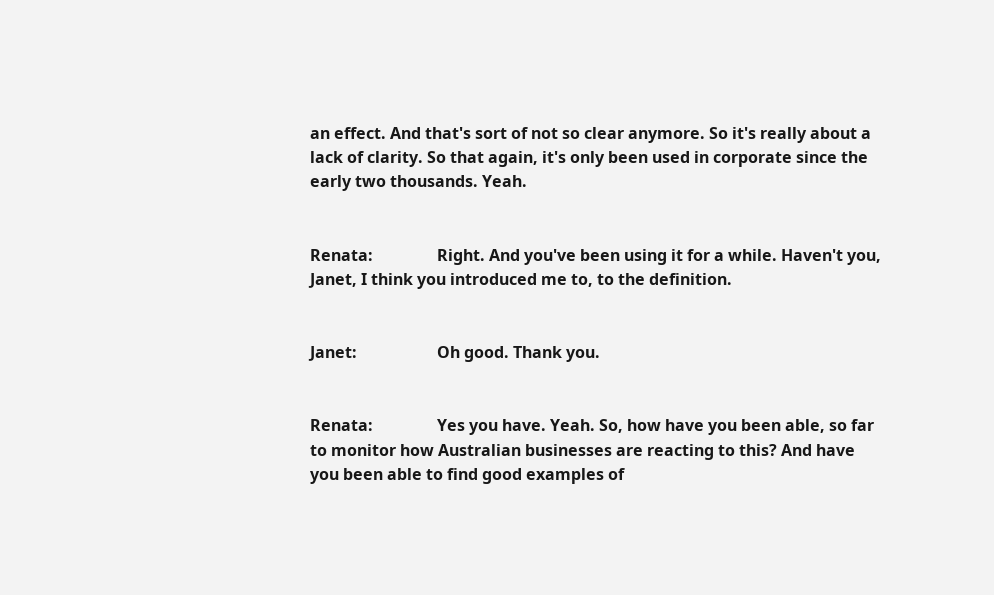an effect. And that's sort of not so clear anymore. So it's really about a lack of clarity. So that again, it's only been used in corporate since the early two thousands. Yeah.


Renata:                Right. And you've been using it for a while. Haven't you, Janet, I think you introduced me to, to the definition.


Janet:                    Oh good. Thank you.


Renata:                Yes you have. Yeah. So, how have you been able, so far to monitor how Australian businesses are reacting to this? And have you been able to find good examples of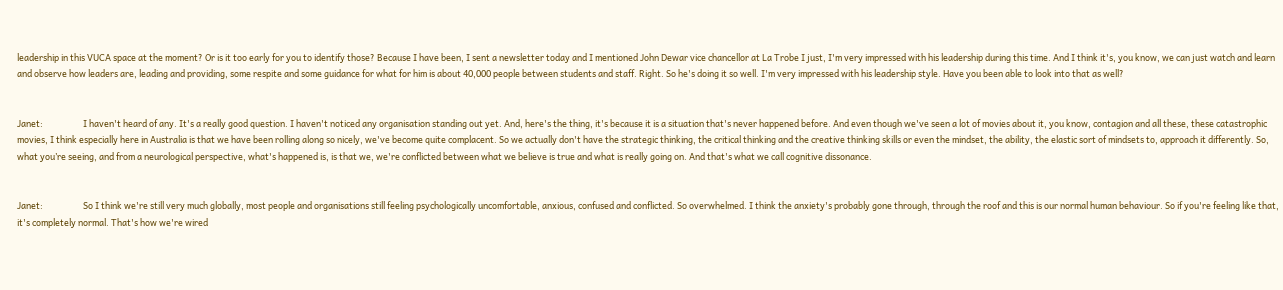leadership in this VUCA space at the moment? Or is it too early for you to identify those? Because I have been, I sent a newsletter today and I mentioned John Dewar vice chancellor at La Trobe I just, I'm very impressed with his leadership during this time. And I think it's, you know, we can just watch and learn and observe how leaders are, leading and providing, some respite and some guidance for what for him is about 40,000 people between students and staff. Right. So he's doing it so well. I'm very impressed with his leadership style. Have you been able to look into that as well?


Janet:                    I haven't heard of any. It's a really good question. I haven't noticed any organisation standing out yet. And, here's the thing, it's because it is a situation that's never happened before. And even though we've seen a lot of movies about it, you know, contagion and all these, these catastrophic movies, I think especially here in Australia is that we have been rolling along so nicely, we've become quite complacent. So we actually don't have the strategic thinking, the critical thinking and the creative thinking skills or even the mindset, the ability, the elastic sort of mindsets to, approach it differently. So, what you’re seeing, and from a neurological perspective, what's happened is, is that we, we're conflicted between what we believe is true and what is really going on. And that's what we call cognitive dissonance.


Janet:                    So I think we're still very much globally, most people and organisations still feeling psychologically uncomfortable, anxious, confused and conflicted. So overwhelmed. I think the anxiety's probably gone through, through the roof and this is our normal human behaviour. So if you're feeling like that, it's completely normal. That's how we're wired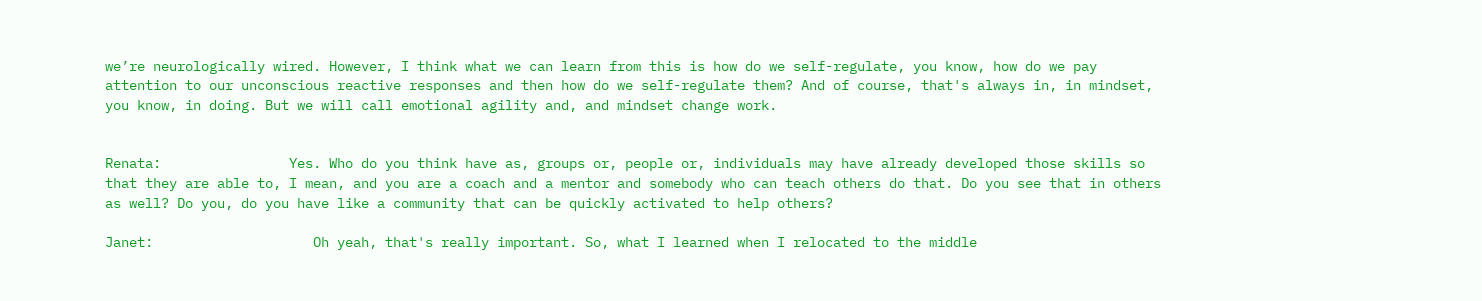we’re neurologically wired. However, I think what we can learn from this is how do we self-regulate, you know, how do we pay attention to our unconscious reactive responses and then how do we self-regulate them? And of course, that's always in, in mindset, you know, in doing. But we will call emotional agility and, and mindset change work.


Renata:                Yes. Who do you think have as, groups or, people or, individuals may have already developed those skills so that they are able to, I mean, and you are a coach and a mentor and somebody who can teach others do that. Do you see that in others as well? Do you, do you have like a community that can be quickly activated to help others?

Janet:                    Oh yeah, that's really important. So, what I learned when I relocated to the middle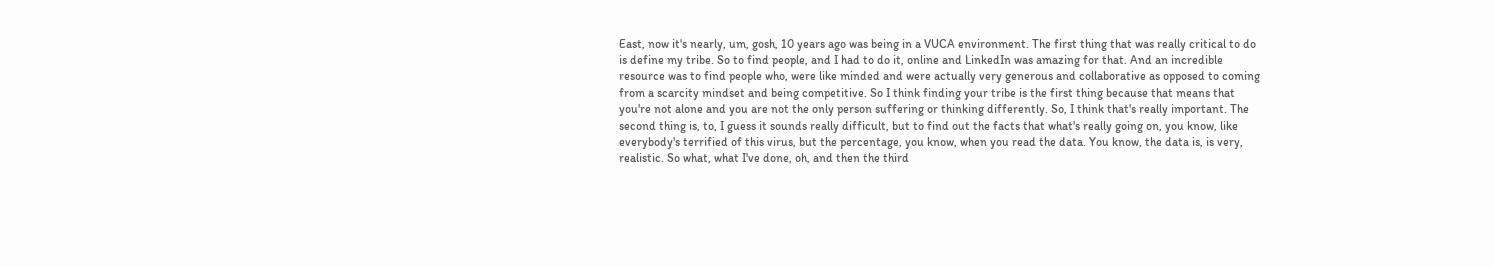East, now it's nearly, um, gosh, 10 years ago was being in a VUCA environment. The first thing that was really critical to do is define my tribe. So to find people, and I had to do it, online and LinkedIn was amazing for that. And an incredible resource was to find people who, were like minded and were actually very generous and collaborative as opposed to coming from a scarcity mindset and being competitive. So I think finding your tribe is the first thing because that means that you're not alone and you are not the only person suffering or thinking differently. So, I think that's really important. The second thing is, to, I guess it sounds really difficult, but to find out the facts that what's really going on, you know, like everybody's terrified of this virus, but the percentage, you know, when you read the data. You know, the data is, is very, realistic. So what, what I've done, oh, and then the third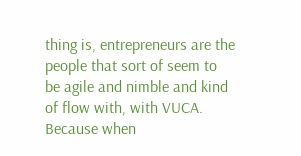thing is, entrepreneurs are the people that sort of seem to be agile and nimble and kind of flow with, with VUCA. Because when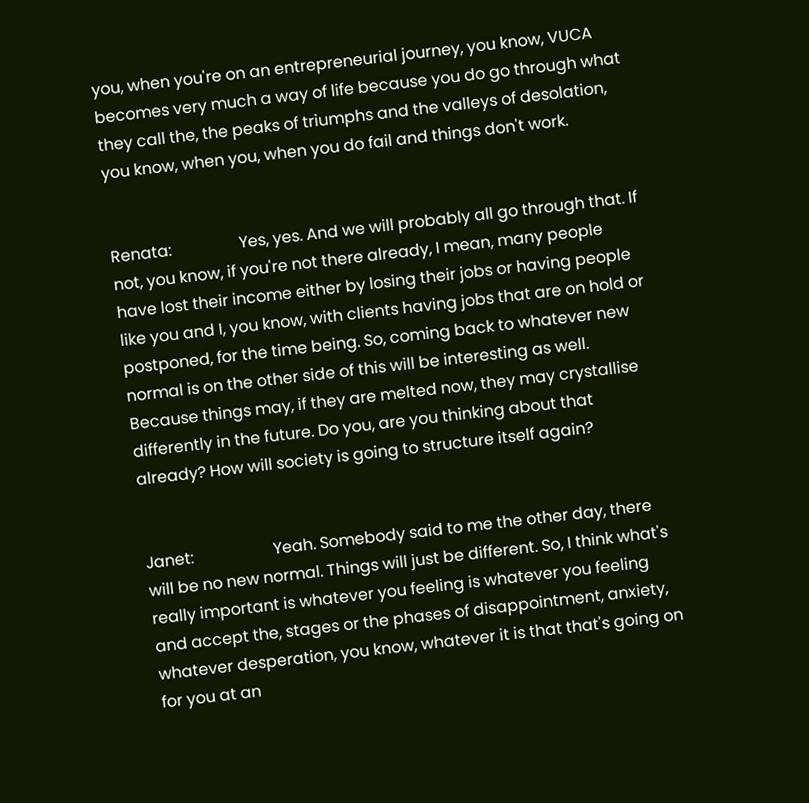you, when you're on an entrepreneurial journey, you know, VUCA becomes very much a way of life because you do go through what they call the, the peaks of triumphs and the valleys of desolation, you know, when you, when you do fail and things don't work.


Renata:                 Yes, yes. And we will probably all go through that. If not, you know, if you're not there already, I mean, many people have lost their income either by losing their jobs or having people like you and I, you know, with clients having jobs that are on hold or postponed, for the time being. So, coming back to whatever new normal is on the other side of this will be interesting as well. Because things may, if they are melted now, they may crystallise differently in the future. Do you, are you thinking about that already? How will society is going to structure itself again?


Janet:                    Yeah. Somebody said to me the other day, there will be no new normal. Things will just be different. So, I think what's really important is whatever you feeling is whatever you feeling and accept the, stages or the phases of disappointment, anxiety, whatever desperation, you know, whatever it is that that's going on for you at an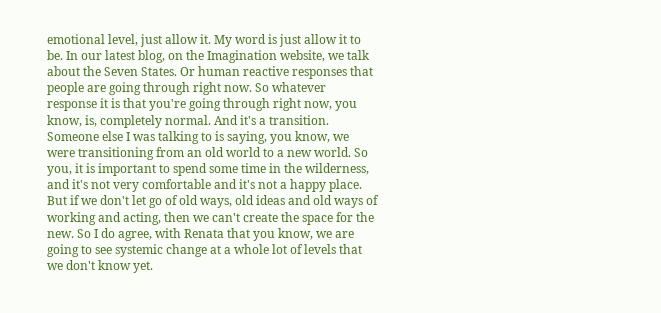emotional level, just allow it. My word is just allow it to be. In our latest blog, on the Imagination website, we talk about the Seven States. Or human reactive responses that people are going through right now. So whatever response it is that you're going through right now, you know, is, completely normal. And it's a transition. Someone else I was talking to is saying, you know, we were transitioning from an old world to a new world. So you, it is important to spend some time in the wilderness, and it's not very comfortable and it's not a happy place. But if we don't let go of old ways, old ideas and old ways of working and acting, then we can't create the space for the new. So I do agree, with Renata that you know, we are going to see systemic change at a whole lot of levels that we don't know yet.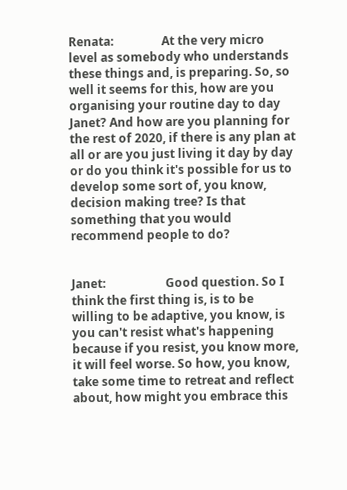Renata:                At the very micro level as somebody who understands these things and, is preparing. So, so well it seems for this, how are you organising your routine day to day Janet? And how are you planning for the rest of 2020, if there is any plan at all or are you just living it day by day or do you think it's possible for us to develop some sort of, you know, decision making tree? Is that something that you would recommend people to do?


Janet:                    Good question. So I think the first thing is, is to be willing to be adaptive, you know, is you can't resist what's happening because if you resist, you know more, it will feel worse. So how, you know, take some time to retreat and reflect about, how might you embrace this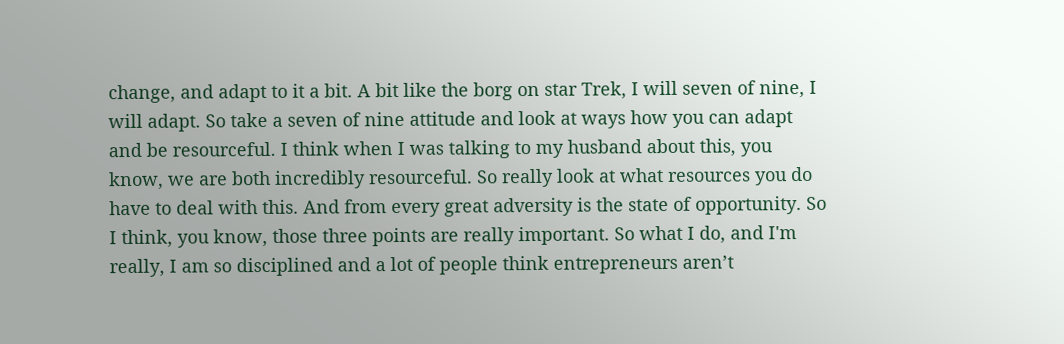change, and adapt to it a bit. A bit like the borg on star Trek, I will seven of nine, I will adapt. So take a seven of nine attitude and look at ways how you can adapt and be resourceful. I think when I was talking to my husband about this, you know, we are both incredibly resourceful. So really look at what resources you do have to deal with this. And from every great adversity is the state of opportunity. So I think, you know, those three points are really important. So what I do, and I'm really, I am so disciplined and a lot of people think entrepreneurs aren’t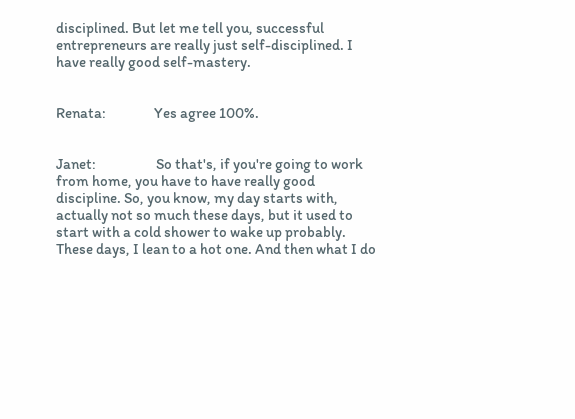disciplined. But let me tell you, successful entrepreneurs are really just self-disciplined. I have really good self-mastery.


Renata:                Yes agree 100%.


Janet:                    So that's, if you're going to work from home, you have to have really good discipline. So, you know, my day starts with, actually not so much these days, but it used to start with a cold shower to wake up probably. These days, I lean to a hot one. And then what I do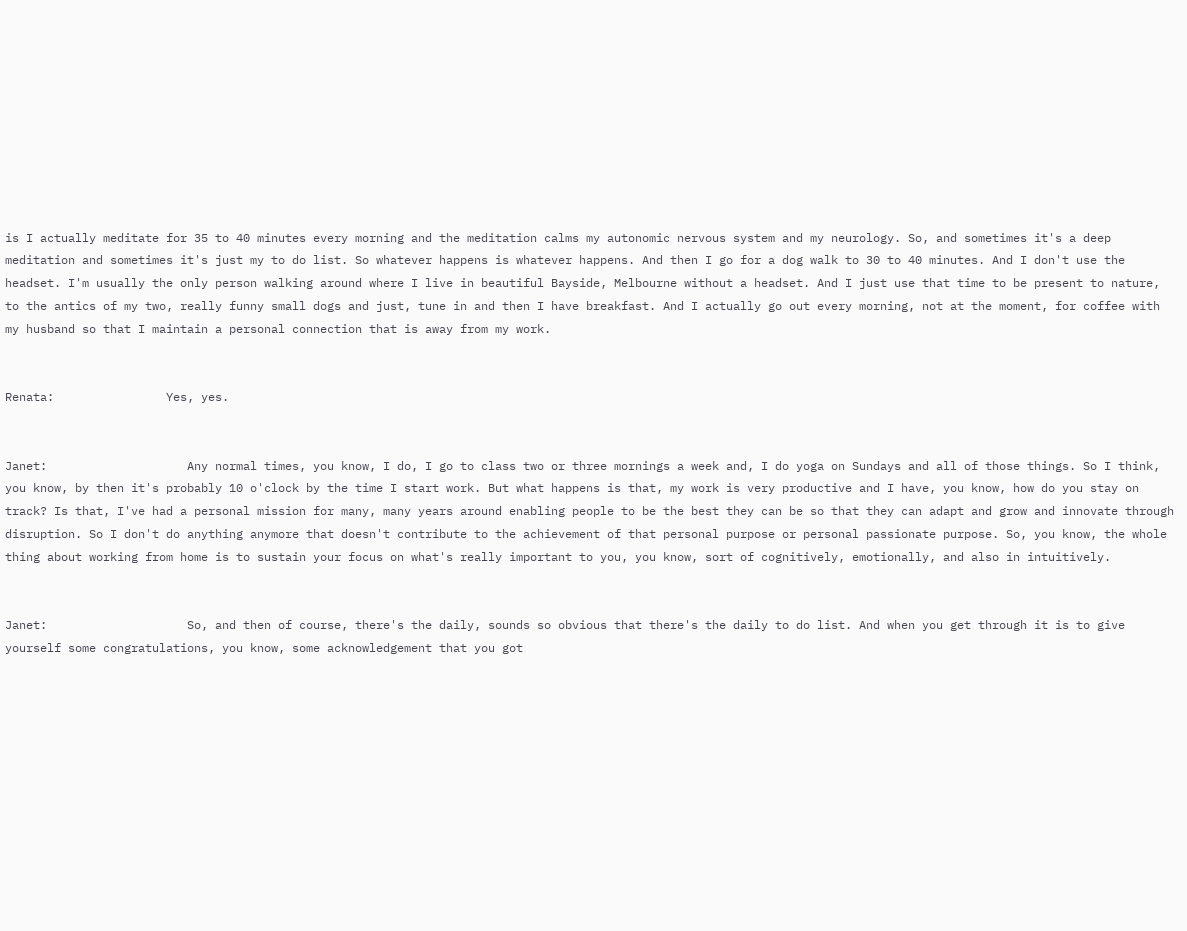is I actually meditate for 35 to 40 minutes every morning and the meditation calms my autonomic nervous system and my neurology. So, and sometimes it's a deep meditation and sometimes it's just my to do list. So whatever happens is whatever happens. And then I go for a dog walk to 30 to 40 minutes. And I don't use the headset. I'm usually the only person walking around where I live in beautiful Bayside, Melbourne without a headset. And I just use that time to be present to nature, to the antics of my two, really funny small dogs and just, tune in and then I have breakfast. And I actually go out every morning, not at the moment, for coffee with my husband so that I maintain a personal connection that is away from my work.


Renata:                Yes, yes.


Janet:                    Any normal times, you know, I do, I go to class two or three mornings a week and, I do yoga on Sundays and all of those things. So I think, you know, by then it's probably 10 o'clock by the time I start work. But what happens is that, my work is very productive and I have, you know, how do you stay on track? Is that, I've had a personal mission for many, many years around enabling people to be the best they can be so that they can adapt and grow and innovate through disruption. So I don't do anything anymore that doesn't contribute to the achievement of that personal purpose or personal passionate purpose. So, you know, the whole thing about working from home is to sustain your focus on what's really important to you, you know, sort of cognitively, emotionally, and also in intuitively.


Janet:                    So, and then of course, there's the daily, sounds so obvious that there's the daily to do list. And when you get through it is to give yourself some congratulations, you know, some acknowledgement that you got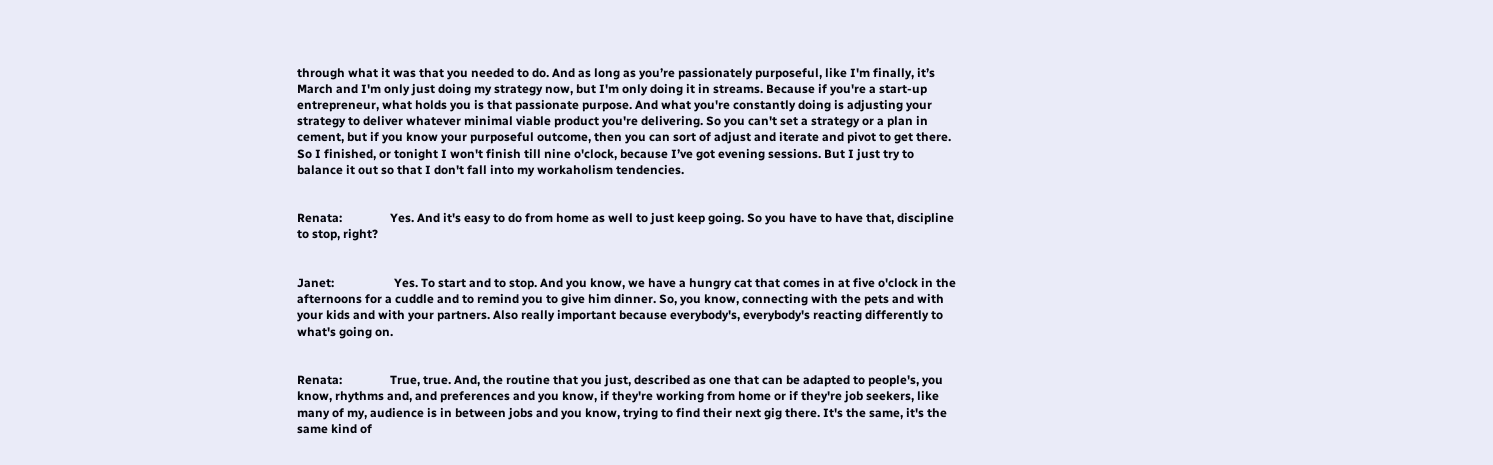through what it was that you needed to do. And as long as you’re passionately purposeful, like I'm finally, it’s March and I'm only just doing my strategy now, but I'm only doing it in streams. Because if you're a start-up entrepreneur, what holds you is that passionate purpose. And what you're constantly doing is adjusting your strategy to deliver whatever minimal viable product you're delivering. So you can't set a strategy or a plan in cement, but if you know your purposeful outcome, then you can sort of adjust and iterate and pivot to get there. So I finished, or tonight I won't finish till nine o'clock, because I’ve got evening sessions. But I just try to balance it out so that I don't fall into my workaholism tendencies.


Renata:                Yes. And it's easy to do from home as well to just keep going. So you have to have that, discipline to stop, right?


Janet:                    Yes. To start and to stop. And you know, we have a hungry cat that comes in at five o'clock in the afternoons for a cuddle and to remind you to give him dinner. So, you know, connecting with the pets and with your kids and with your partners. Also really important because everybody's, everybody's reacting differently to what's going on.


Renata:                True, true. And, the routine that you just, described as one that can be adapted to people's, you know, rhythms and, and preferences and you know, if they're working from home or if they're job seekers, like many of my, audience is in between jobs and you know, trying to find their next gig there. It's the same, it's the same kind of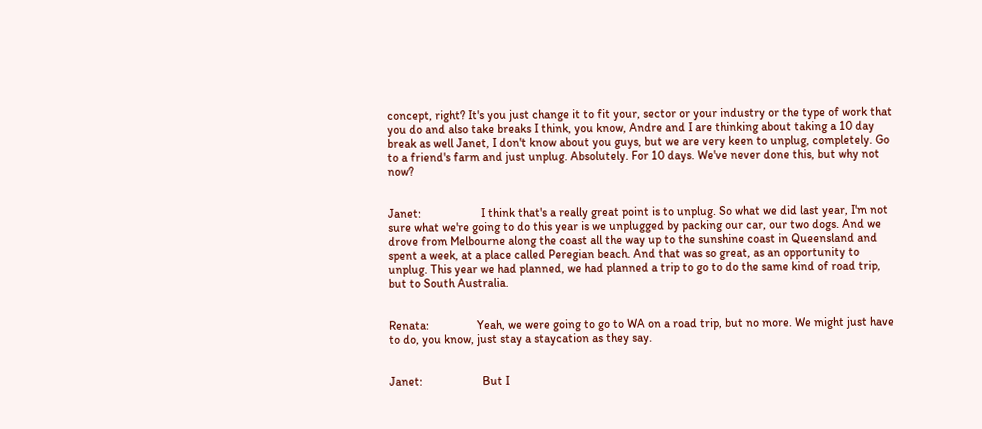concept, right? It's you just change it to fit your, sector or your industry or the type of work that you do and also take breaks I think, you know, Andre and I are thinking about taking a 10 day break as well Janet, I don't know about you guys, but we are very keen to unplug, completely. Go to a friend's farm and just unplug. Absolutely. For 10 days. We've never done this, but why not now?


Janet:                    I think that's a really great point is to unplug. So what we did last year, I'm not sure what we're going to do this year is we unplugged by packing our car, our two dogs. And we drove from Melbourne along the coast all the way up to the sunshine coast in Queensland and spent a week, at a place called Peregian beach. And that was so great, as an opportunity to unplug. This year we had planned, we had planned a trip to go to do the same kind of road trip, but to South Australia.


Renata:                Yeah, we were going to go to WA on a road trip, but no more. We might just have to do, you know, just stay a staycation as they say.


Janet:                    But I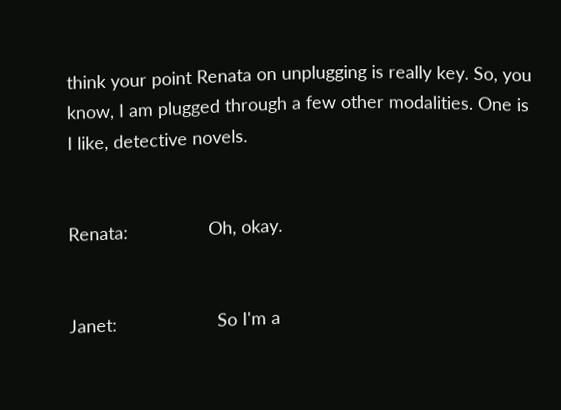think your point Renata on unplugging is really key. So, you know, I am plugged through a few other modalities. One is I like, detective novels.


Renata:                Oh, okay.


Janet:                    So I'm a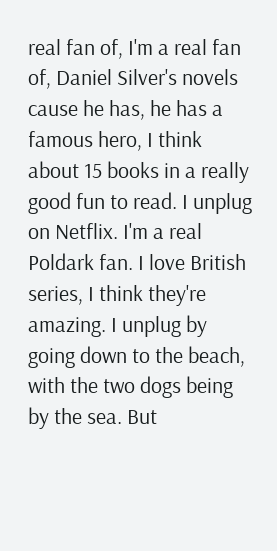real fan of, I'm a real fan of, Daniel Silver's novels cause he has, he has a famous hero, I think about 15 books in a really good fun to read. I unplug on Netflix. I'm a real Poldark fan. I love British series, I think they're amazing. I unplug by going down to the beach, with the two dogs being by the sea. But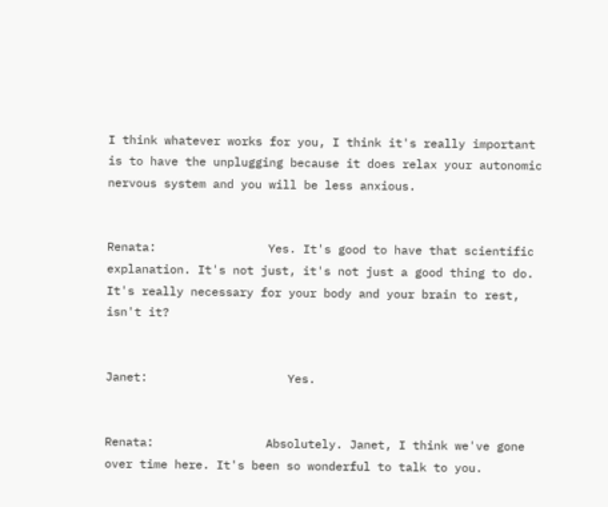I think whatever works for you, I think it's really important is to have the unplugging because it does relax your autonomic nervous system and you will be less anxious.


Renata:                Yes. It's good to have that scientific explanation. It's not just, it's not just a good thing to do. It's really necessary for your body and your brain to rest, isn't it?


Janet:                    Yes.


Renata:                Absolutely. Janet, I think we've gone over time here. It's been so wonderful to talk to you.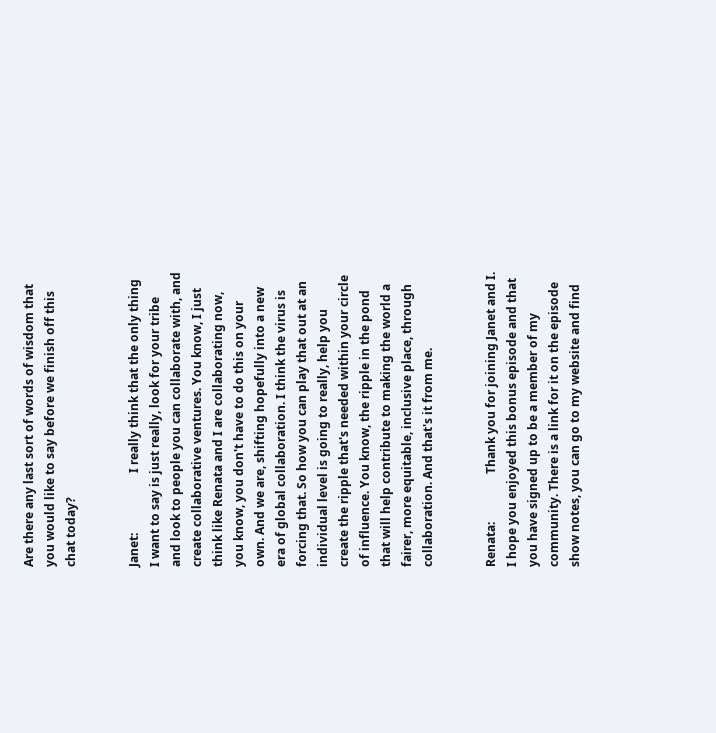Are there any last sort of words of wisdom that you would like to say before we finish off this chat today?


Janet:                    I really think that the only thing I want to say is just really, look for your tribe and look to people you can collaborate with, and create collaborative ventures. You know, I just think like Renata and I are collaborating now, you know, you don't have to do this on your own. And we are, shifting hopefully into a new era of global collaboration. I think the virus is forcing that. So how you can play that out at an individual level is going to really, help you create the ripple that's needed within your circle of influence. You know, the ripple in the pond that will help contribute to making the world a fairer, more equitable, inclusive place, through collaboration. And that's it from me.


Renata:                Thank you for joining Janet and I.  I hope you enjoyed this bonus episode and that you have signed up to be a member of my community. There is a link for it on the episode show notes, you can go to my website and find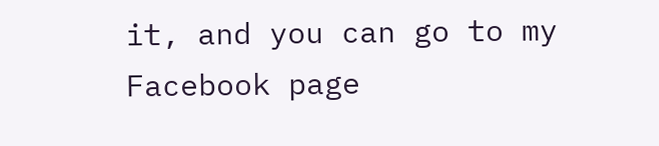it, and you can go to my Facebook page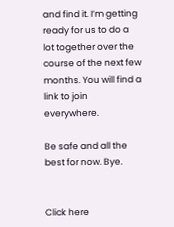and find it. I’m getting ready for us to do a lot together over the course of the next few months. You will find a link to join everywhere.

Be safe and all the best for now. Bye.


Click here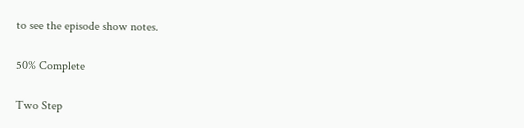to see the episode show notes.

50% Complete

Two Step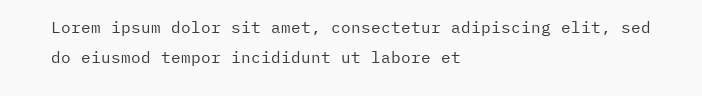Lorem ipsum dolor sit amet, consectetur adipiscing elit, sed do eiusmod tempor incididunt ut labore et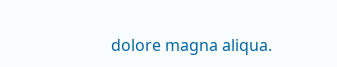dolore magna aliqua.